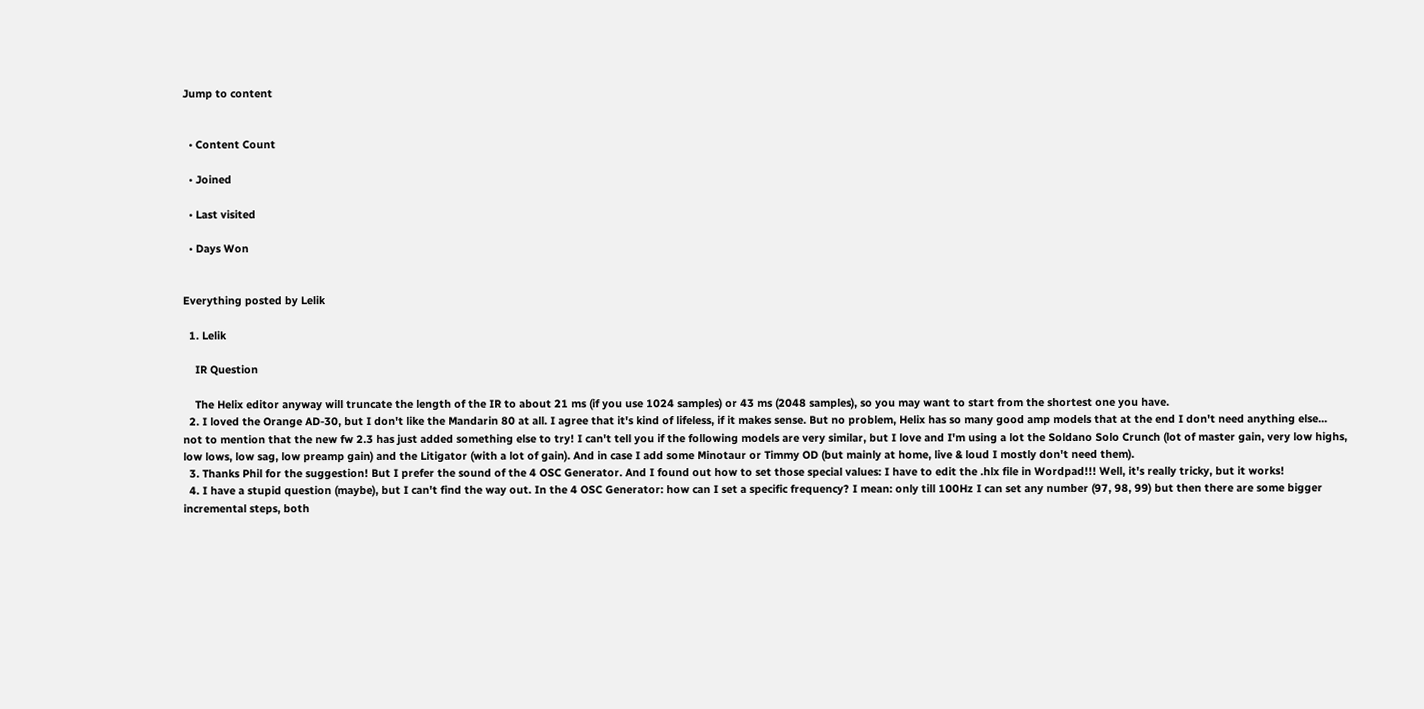Jump to content


  • Content Count

  • Joined

  • Last visited

  • Days Won


Everything posted by Lelik

  1. Lelik

    IR Question

    The Helix editor anyway will truncate the length of the IR to about 21 ms (if you use 1024 samples) or 43 ms (2048 samples), so you may want to start from the shortest one you have.
  2. I loved the Orange AD-30, but I don't like the Mandarin 80 at all. I agree that it's kind of lifeless, if it makes sense. But no problem, Helix has so many good amp models that at the end I don't need anything else... not to mention that the new fw 2.3 has just added something else to try! I can't tell you if the following models are very similar, but I love and I'm using a lot the Soldano Solo Crunch (lot of master gain, very low highs, low lows, low sag, low preamp gain) and the Litigator (with a lot of gain). And in case I add some Minotaur or Timmy OD (but mainly at home, live & loud I mostly don't need them).
  3. Thanks Phil for the suggestion! But I prefer the sound of the 4 OSC Generator. And I found out how to set those special values: I have to edit the .hlx file in Wordpad!!! Well, it's really tricky, but it works!
  4. I have a stupid question (maybe), but I can't find the way out. In the 4 OSC Generator: how can I set a specific frequency? I mean: only till 100Hz I can set any number (97, 98, 99) but then there are some bigger incremental steps, both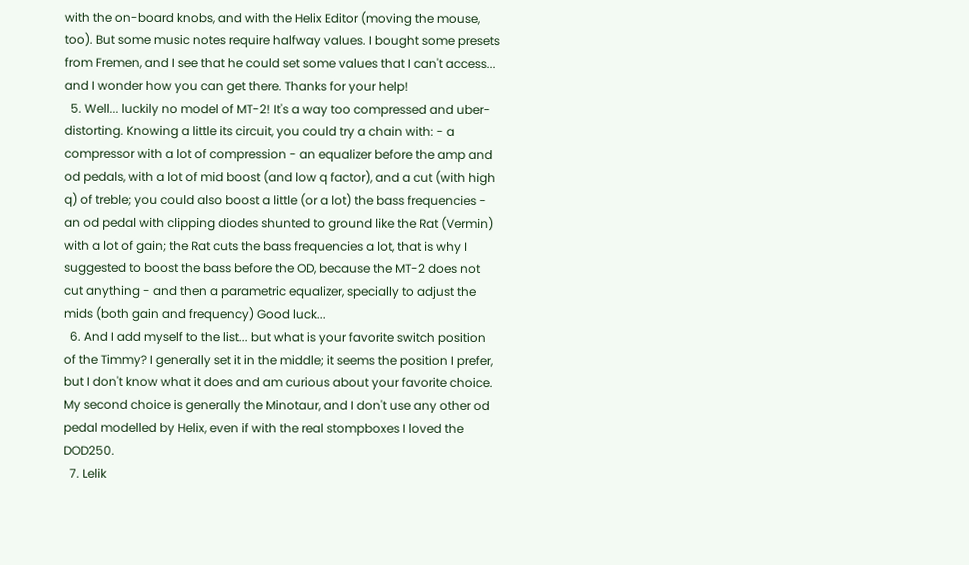with the on-board knobs, and with the Helix Editor (moving the mouse, too). But some music notes require halfway values. I bought some presets from Fremen, and I see that he could set some values that I can't access... and I wonder how you can get there. Thanks for your help!
  5. Well... luckily no model of MT-2! It's a way too compressed and uber-distorting. Knowing a little its circuit, you could try a chain with: - a compressor with a lot of compression - an equalizer before the amp and od pedals, with a lot of mid boost (and low q factor), and a cut (with high q) of treble; you could also boost a little (or a lot) the bass frequencies - an od pedal with clipping diodes shunted to ground like the Rat (Vermin) with a lot of gain; the Rat cuts the bass frequencies a lot, that is why I suggested to boost the bass before the OD, because the MT-2 does not cut anything - and then a parametric equalizer, specially to adjust the mids (both gain and frequency) Good luck...
  6. And I add myself to the list... but what is your favorite switch position of the Timmy? I generally set it in the middle; it seems the position I prefer, but I don't know what it does and am curious about your favorite choice. My second choice is generally the Minotaur, and I don't use any other od pedal modelled by Helix, even if with the real stompboxes I loved the DOD250.
  7. Lelik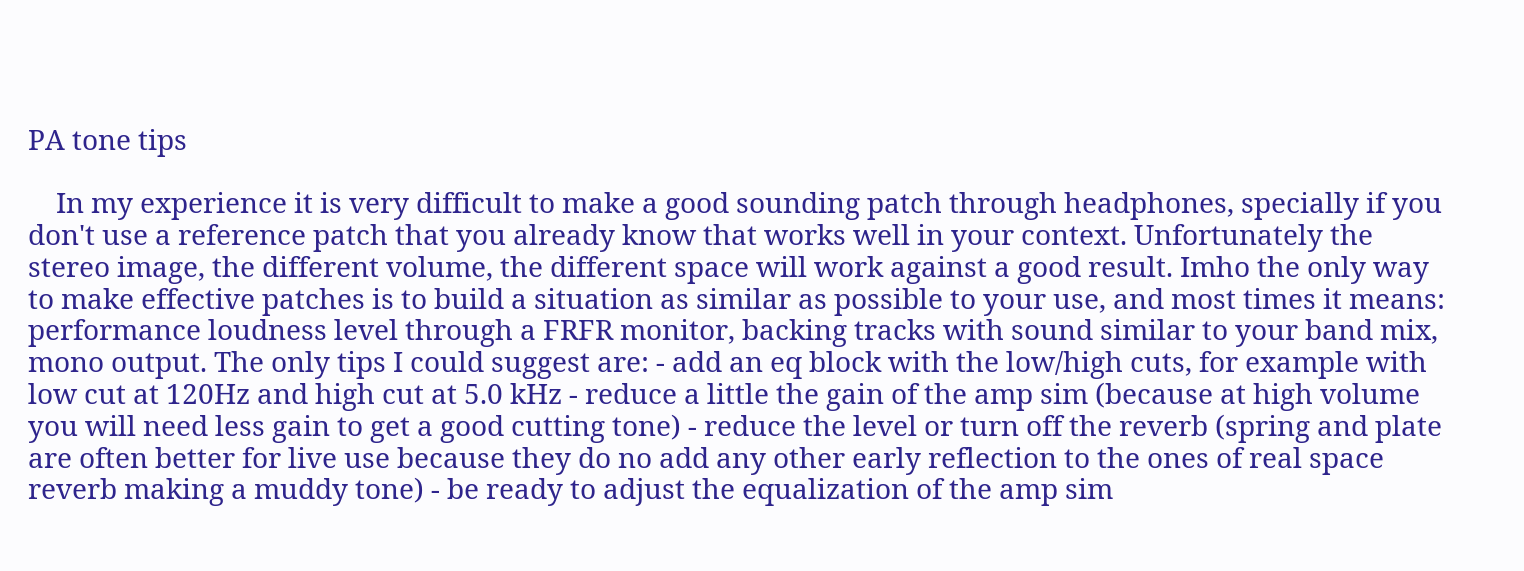PA tone tips

    In my experience it is very difficult to make a good sounding patch through headphones, specially if you don't use a reference patch that you already know that works well in your context. Unfortunately the stereo image, the different volume, the different space will work against a good result. Imho the only way to make effective patches is to build a situation as similar as possible to your use, and most times it means: performance loudness level through a FRFR monitor, backing tracks with sound similar to your band mix, mono output. The only tips I could suggest are: - add an eq block with the low/high cuts, for example with low cut at 120Hz and high cut at 5.0 kHz - reduce a little the gain of the amp sim (because at high volume you will need less gain to get a good cutting tone) - reduce the level or turn off the reverb (spring and plate are often better for live use because they do no add any other early reflection to the ones of real space reverb making a muddy tone) - be ready to adjust the equalization of the amp sim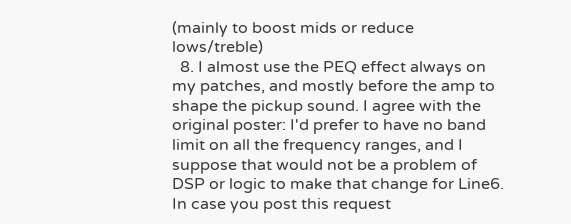(mainly to boost mids or reduce lows/treble)
  8. I almost use the PEQ effect always on my patches, and mostly before the amp to shape the pickup sound. I agree with the original poster: I'd prefer to have no band limit on all the frequency ranges, and I suppose that would not be a problem of DSP or logic to make that change for Line6. In case you post this request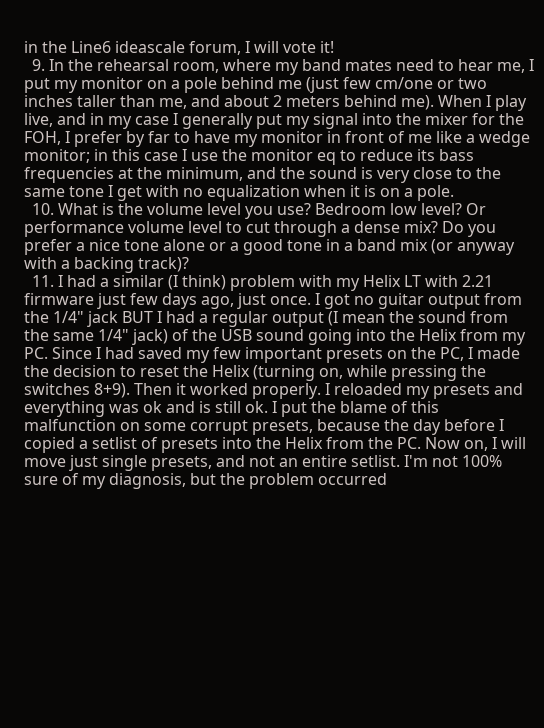in the Line6 ideascale forum, I will vote it!
  9. In the rehearsal room, where my band mates need to hear me, I put my monitor on a pole behind me (just few cm/one or two inches taller than me, and about 2 meters behind me). When I play live, and in my case I generally put my signal into the mixer for the FOH, I prefer by far to have my monitor in front of me like a wedge monitor; in this case I use the monitor eq to reduce its bass frequencies at the minimum, and the sound is very close to the same tone I get with no equalization when it is on a pole.
  10. What is the volume level you use? Bedroom low level? Or performance volume level to cut through a dense mix? Do you prefer a nice tone alone or a good tone in a band mix (or anyway with a backing track)?
  11. I had a similar (I think) problem with my Helix LT with 2.21 firmware just few days ago, just once. I got no guitar output from the 1/4" jack BUT I had a regular output (I mean the sound from the same 1/4" jack) of the USB sound going into the Helix from my PC. Since I had saved my few important presets on the PC, I made the decision to reset the Helix (turning on, while pressing the switches 8+9). Then it worked properly. I reloaded my presets and everything was ok and is still ok. I put the blame of this malfunction on some corrupt presets, because the day before I copied a setlist of presets into the Helix from the PC. Now on, I will move just single presets, and not an entire setlist. I'm not 100% sure of my diagnosis, but the problem occurred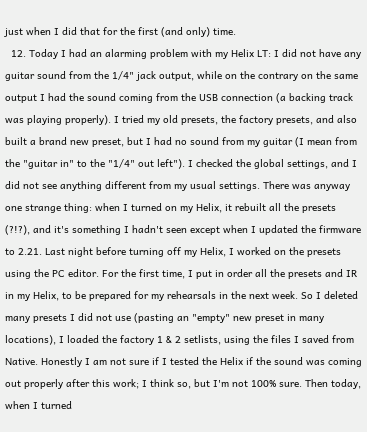just when I did that for the first (and only) time.
  12. Today I had an alarming problem with my Helix LT: I did not have any guitar sound from the 1/4" jack output, while on the contrary on the same output I had the sound coming from the USB connection (a backing track was playing properly). I tried my old presets, the factory presets, and also built a brand new preset, but I had no sound from my guitar (I mean from the "guitar in" to the "1/4" out left"). I checked the global settings, and I did not see anything different from my usual settings. There was anyway one strange thing: when I turned on my Helix, it rebuilt all the presets (?!?), and it's something I hadn't seen except when I updated the firmware to 2.21. Last night before turning off my Helix, I worked on the presets using the PC editor. For the first time, I put in order all the presets and IR in my Helix, to be prepared for my rehearsals in the next week. So I deleted many presets I did not use (pasting an "empty" new preset in many locations), I loaded the factory 1 & 2 setlists, using the files I saved from Native. Honestly I am not sure if I tested the Helix if the sound was coming out properly after this work; I think so, but I'm not 100% sure. Then today, when I turned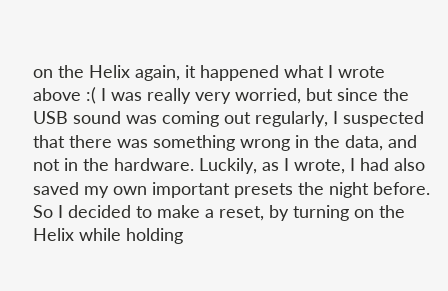on the Helix again, it happened what I wrote above :( I was really very worried, but since the USB sound was coming out regularly, I suspected that there was something wrong in the data, and not in the hardware. Luckily, as I wrote, I had also saved my own important presets the night before. So I decided to make a reset, by turning on the Helix while holding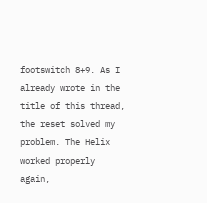footswitch 8+9. As I already wrote in the title of this thread, the reset solved my problem. The Helix worked properly again,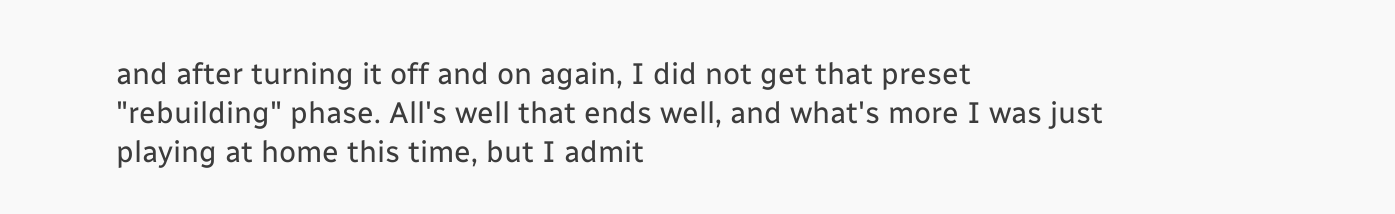and after turning it off and on again, I did not get that preset "rebuilding" phase. All's well that ends well, and what's more I was just playing at home this time, but I admit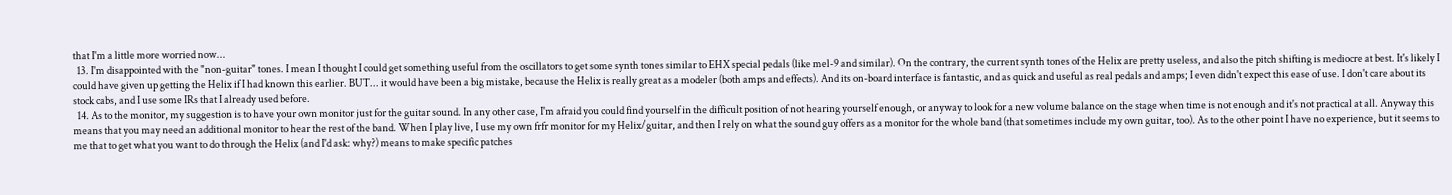that I'm a little more worried now...
  13. I'm disappointed with the "non-guitar" tones. I mean I thought I could get something useful from the oscillators to get some synth tones similar to EHX special pedals (like mel-9 and similar). On the contrary, the current synth tones of the Helix are pretty useless, and also the pitch shifting is mediocre at best. It's likely I could have given up getting the Helix if I had known this earlier. BUT... it would have been a big mistake, because the Helix is really great as a modeler (both amps and effects). And its on-board interface is fantastic, and as quick and useful as real pedals and amps; I even didn't expect this ease of use. I don't care about its stock cabs, and I use some IRs that I already used before.
  14. As to the monitor, my suggestion is to have your own monitor just for the guitar sound. In any other case, I'm afraid you could find yourself in the difficult position of not hearing yourself enough, or anyway to look for a new volume balance on the stage when time is not enough and it's not practical at all. Anyway this means that you may need an additional monitor to hear the rest of the band. When I play live, I use my own frfr monitor for my Helix/guitar, and then I rely on what the sound guy offers as a monitor for the whole band (that sometimes include my own guitar, too). As to the other point I have no experience, but it seems to me that to get what you want to do through the Helix (and I'd ask: why?) means to make specific patches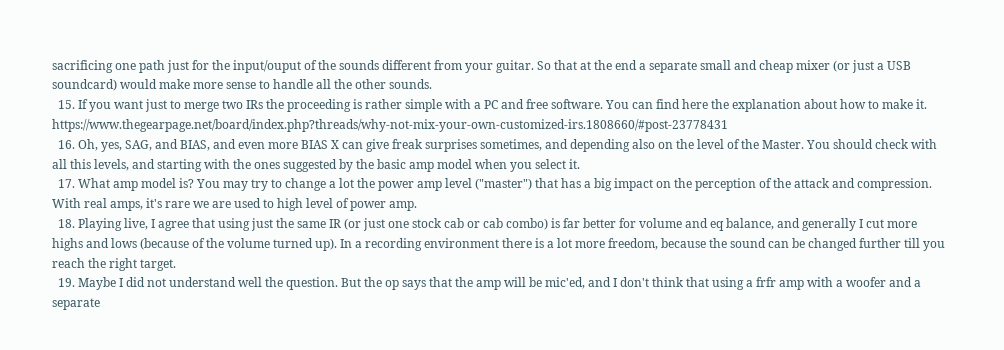sacrificing one path just for the input/ouput of the sounds different from your guitar. So that at the end a separate small and cheap mixer (or just a USB soundcard) would make more sense to handle all the other sounds.
  15. If you want just to merge two IRs the proceeding is rather simple with a PC and free software. You can find here the explanation about how to make it. https://www.thegearpage.net/board/index.php?threads/why-not-mix-your-own-customized-irs.1808660/#post-23778431
  16. Oh, yes, SAG, and BIAS, and even more BIAS X can give freak surprises sometimes, and depending also on the level of the Master. You should check with all this levels, and starting with the ones suggested by the basic amp model when you select it.
  17. What amp model is? You may try to change a lot the power amp level ("master") that has a big impact on the perception of the attack and compression. With real amps, it's rare we are used to high level of power amp.
  18. Playing live, I agree that using just the same IR (or just one stock cab or cab combo) is far better for volume and eq balance, and generally I cut more highs and lows (because of the volume turned up). In a recording environment there is a lot more freedom, because the sound can be changed further till you reach the right target.
  19. Maybe I did not understand well the question. But the op says that the amp will be mic'ed, and I don't think that using a frfr amp with a woofer and a separate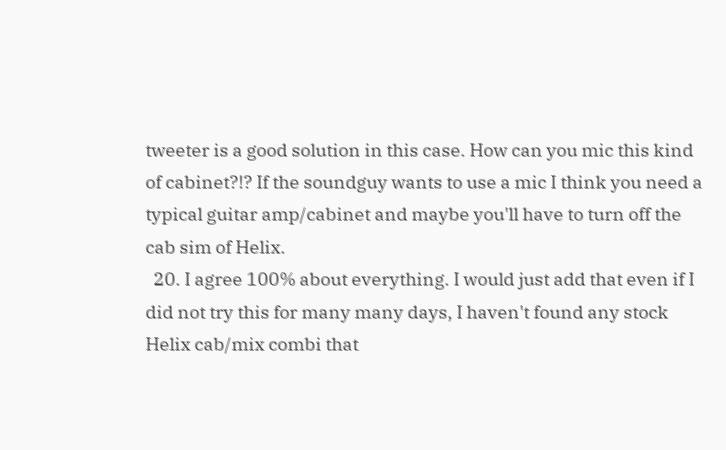tweeter is a good solution in this case. How can you mic this kind of cabinet?!? If the soundguy wants to use a mic I think you need a typical guitar amp/cabinet and maybe you'll have to turn off the cab sim of Helix.
  20. I agree 100% about everything. I would just add that even if I did not try this for many many days, I haven't found any stock Helix cab/mix combi that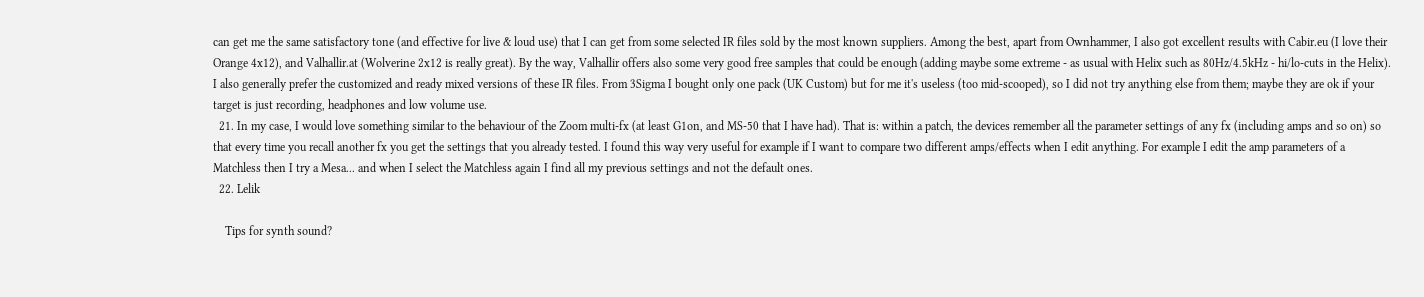can get me the same satisfactory tone (and effective for live & loud use) that I can get from some selected IR files sold by the most known suppliers. Among the best, apart from Ownhammer, I also got excellent results with Cabir.eu (I love their Orange 4x12), and Valhallir.at (Wolverine 2x12 is really great). By the way, Valhallir offers also some very good free samples that could be enough (adding maybe some extreme - as usual with Helix such as 80Hz/4.5kHz - hi/lo-cuts in the Helix). I also generally prefer the customized and ready mixed versions of these IR files. From 3Sigma I bought only one pack (UK Custom) but for me it's useless (too mid-scooped), so I did not try anything else from them; maybe they are ok if your target is just recording, headphones and low volume use.
  21. In my case, I would love something similar to the behaviour of the Zoom multi-fx (at least G1on, and MS-50 that I have had). That is: within a patch, the devices remember all the parameter settings of any fx (including amps and so on) so that every time you recall another fx you get the settings that you already tested. I found this way very useful for example if I want to compare two different amps/effects when I edit anything. For example I edit the amp parameters of a Matchless then I try a Mesa... and when I select the Matchless again I find all my previous settings and not the default ones.
  22. Lelik

    Tips for synth sound?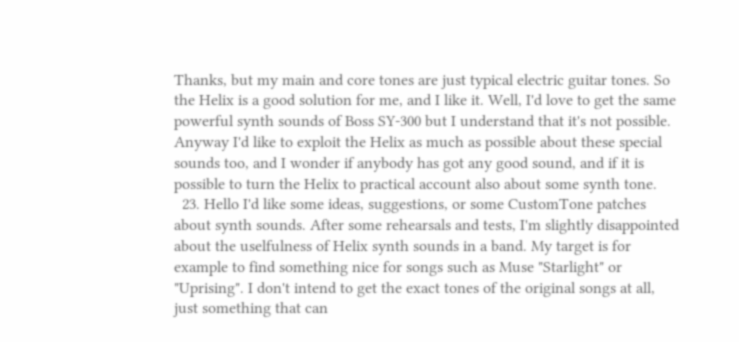Thanks, but my main and core tones are just typical electric guitar tones. So the Helix is a good solution for me, and I like it. Well, I'd love to get the same powerful synth sounds of Boss SY-300 but I understand that it's not possible. Anyway I'd like to exploit the Helix as much as possible about these special sounds too, and I wonder if anybody has got any good sound, and if it is possible to turn the Helix to practical account also about some synth tone.
  23. Hello I'd like some ideas, suggestions, or some CustomTone patches about synth sounds. After some rehearsals and tests, I'm slightly disappointed about the uselfulness of Helix synth sounds in a band. My target is for example to find something nice for songs such as Muse "Starlight" or "Uprising". I don't intend to get the exact tones of the original songs at all, just something that can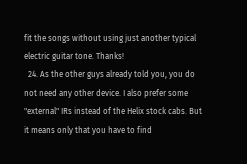fit the songs without using just another typical electric guitar tone. Thanks!
  24. As the other guys already told you, you do not need any other device. I also prefer some "external" IRs instead of the Helix stock cabs. But it means only that you have to find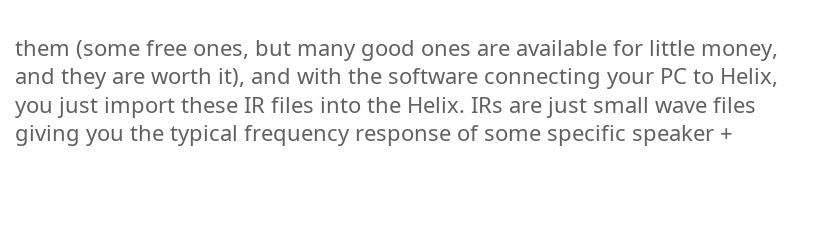them (some free ones, but many good ones are available for little money, and they are worth it), and with the software connecting your PC to Helix, you just import these IR files into the Helix. IRs are just small wave files giving you the typical frequency response of some specific speaker +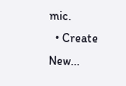mic.
  • Create New...